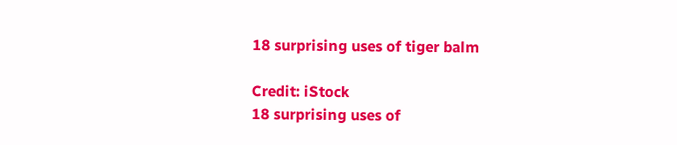18 surprising uses of tiger balm

Credit: iStock
18 surprising uses of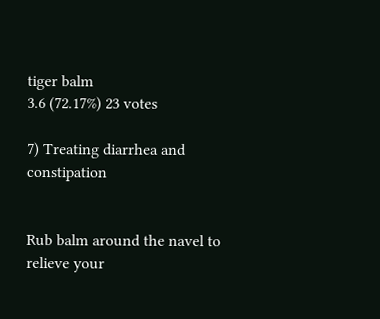tiger balm
3.6 (72.17%) 23 votes

7) Treating diarrhea and constipation


Rub balm around the navel to relieve your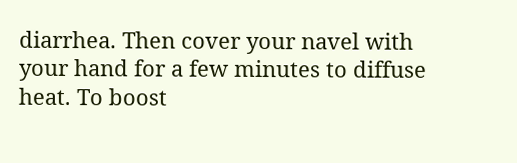diarrhea. Then cover your navel with your hand for a few minutes to diffuse heat. To boost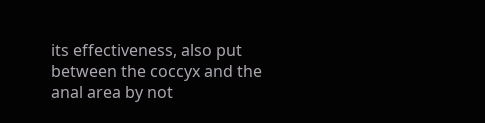its effectiveness, also put between the coccyx and the anal area by not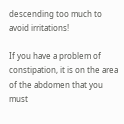descending too much to avoid irritations!

If you have a problem of constipation, it is on the area of the abdomen that you must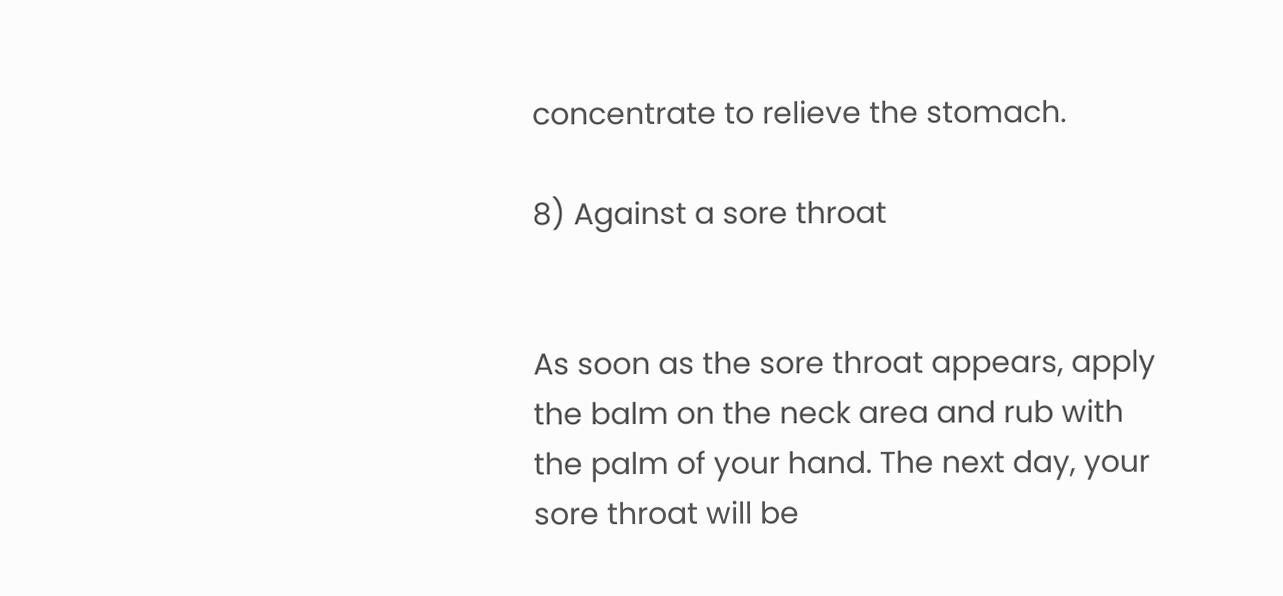concentrate to relieve the stomach.

8) Against a sore throat


As soon as the sore throat appears, apply the balm on the neck area and rub with the palm of your hand. The next day, your sore throat will be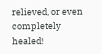relieved, or even completely healed!